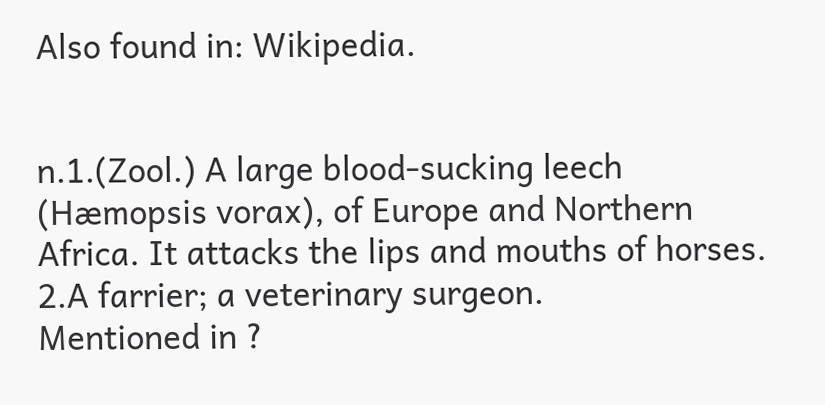Also found in: Wikipedia.


n.1.(Zool.) A large blood-sucking leech (Hæmopsis vorax), of Europe and Northern Africa. It attacks the lips and mouths of horses.
2.A farrier; a veterinary surgeon.
Mentioned in ?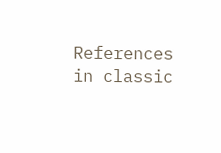References in classic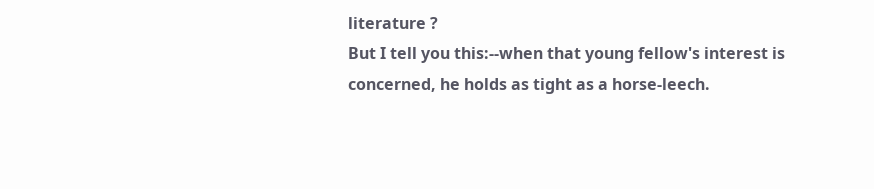literature ?
But I tell you this:--when that young fellow's interest is concerned, he holds as tight as a horse-leech.